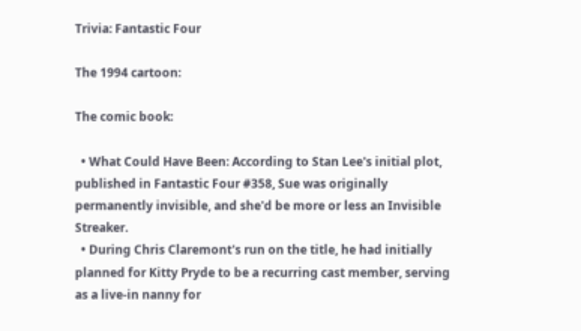Trivia: Fantastic Four

The 1994 cartoon:

The comic book:

  • What Could Have Been: According to Stan Lee's initial plot, published in Fantastic Four #358, Sue was originally permanently invisible, and she'd be more or less an Invisible Streaker.
  • During Chris Claremont's run on the title, he had initially planned for Kitty Pryde to be a recurring cast member, serving as a live-in nanny for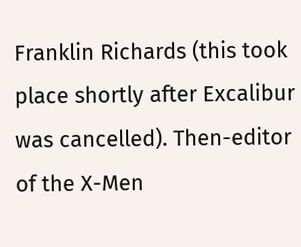Franklin Richards (this took place shortly after Excalibur was cancelled). Then-editor of the X-Men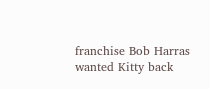franchise Bob Harras wanted Kitty back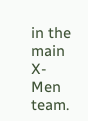in the main X-Men team.